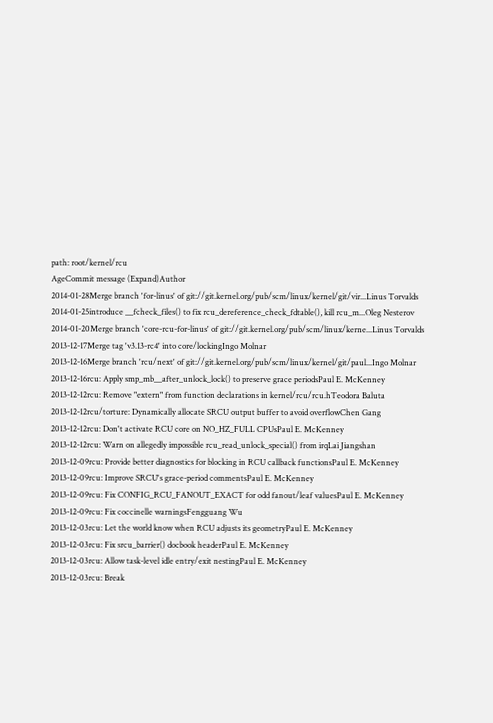path: root/kernel/rcu
AgeCommit message (Expand)Author
2014-01-28Merge branch 'for-linus' of git://git.kernel.org/pub/scm/linux/kernel/git/vir...Linus Torvalds
2014-01-25introduce __fcheck_files() to fix rcu_dereference_check_fdtable(), kill rcu_m...Oleg Nesterov
2014-01-20Merge branch 'core-rcu-for-linus' of git://git.kernel.org/pub/scm/linux/kerne...Linus Torvalds
2013-12-17Merge tag 'v3.13-rc4' into core/lockingIngo Molnar
2013-12-16Merge branch 'rcu/next' of git://git.kernel.org/pub/scm/linux/kernel/git/paul...Ingo Molnar
2013-12-16rcu: Apply smp_mb__after_unlock_lock() to preserve grace periodsPaul E. McKenney
2013-12-12rcu: Remove "extern" from function declarations in kernel/rcu/rcu.hTeodora Baluta
2013-12-12rcu/torture: Dynamically allocate SRCU output buffer to avoid overflowChen Gang
2013-12-12rcu: Don't activate RCU core on NO_HZ_FULL CPUsPaul E. McKenney
2013-12-12rcu: Warn on allegedly impossible rcu_read_unlock_special() from irqLai Jiangshan
2013-12-09rcu: Provide better diagnostics for blocking in RCU callback functionsPaul E. McKenney
2013-12-09rcu: Improve SRCU's grace-period commentsPaul E. McKenney
2013-12-09rcu: Fix CONFIG_RCU_FANOUT_EXACT for odd fanout/leaf valuesPaul E. McKenney
2013-12-09rcu: Fix coccinelle warningsFengguang Wu
2013-12-03rcu: Let the world know when RCU adjusts its geometryPaul E. McKenney
2013-12-03rcu: Fix srcu_barrier() docbook headerPaul E. McKenney
2013-12-03rcu: Allow task-level idle entry/exit nestingPaul E. McKenney
2013-12-03rcu: Break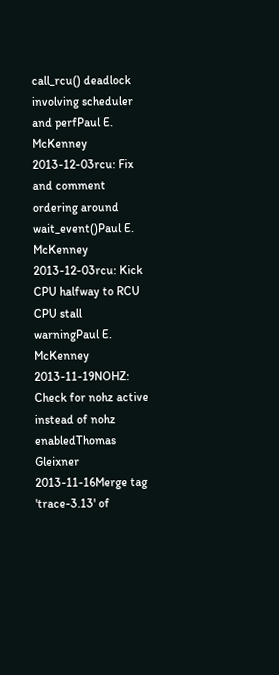call_rcu() deadlock involving scheduler and perfPaul E. McKenney
2013-12-03rcu: Fix and comment ordering around wait_event()Paul E. McKenney
2013-12-03rcu: Kick CPU halfway to RCU CPU stall warningPaul E. McKenney
2013-11-19NOHZ: Check for nohz active instead of nohz enabledThomas Gleixner
2013-11-16Merge tag 'trace-3.13' of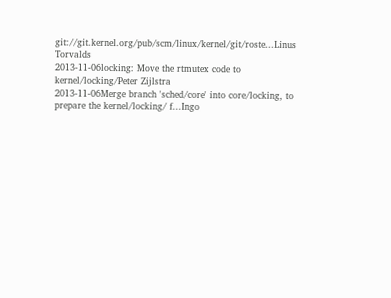git://git.kernel.org/pub/scm/linux/kernel/git/roste...Linus Torvalds
2013-11-06locking: Move the rtmutex code to kernel/locking/Peter Zijlstra
2013-11-06Merge branch 'sched/core' into core/locking, to prepare the kernel/locking/ f...Ingo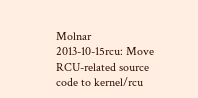Molnar
2013-10-15rcu: Move RCU-related source code to kernel/rcu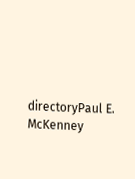directoryPaul E. McKenney